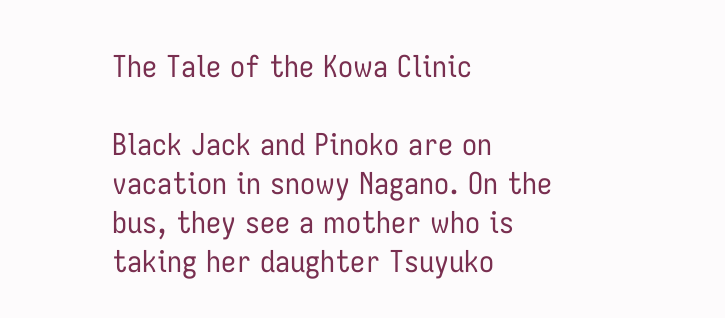The Tale of the Kowa Clinic

Black Jack and Pinoko are on vacation in snowy Nagano. On the bus, they see a mother who is taking her daughter Tsuyuko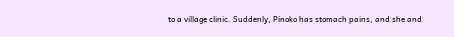to a village clinic. Suddenly, Pinoko has stomach pains, and she and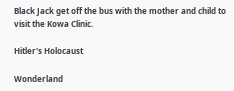Black Jack get off the bus with the mother and child to visit the Kowa Clinic.

Hitler's Holocaust

Wonderland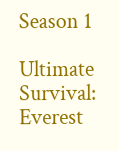Season 1

Ultimate Survival: Everest